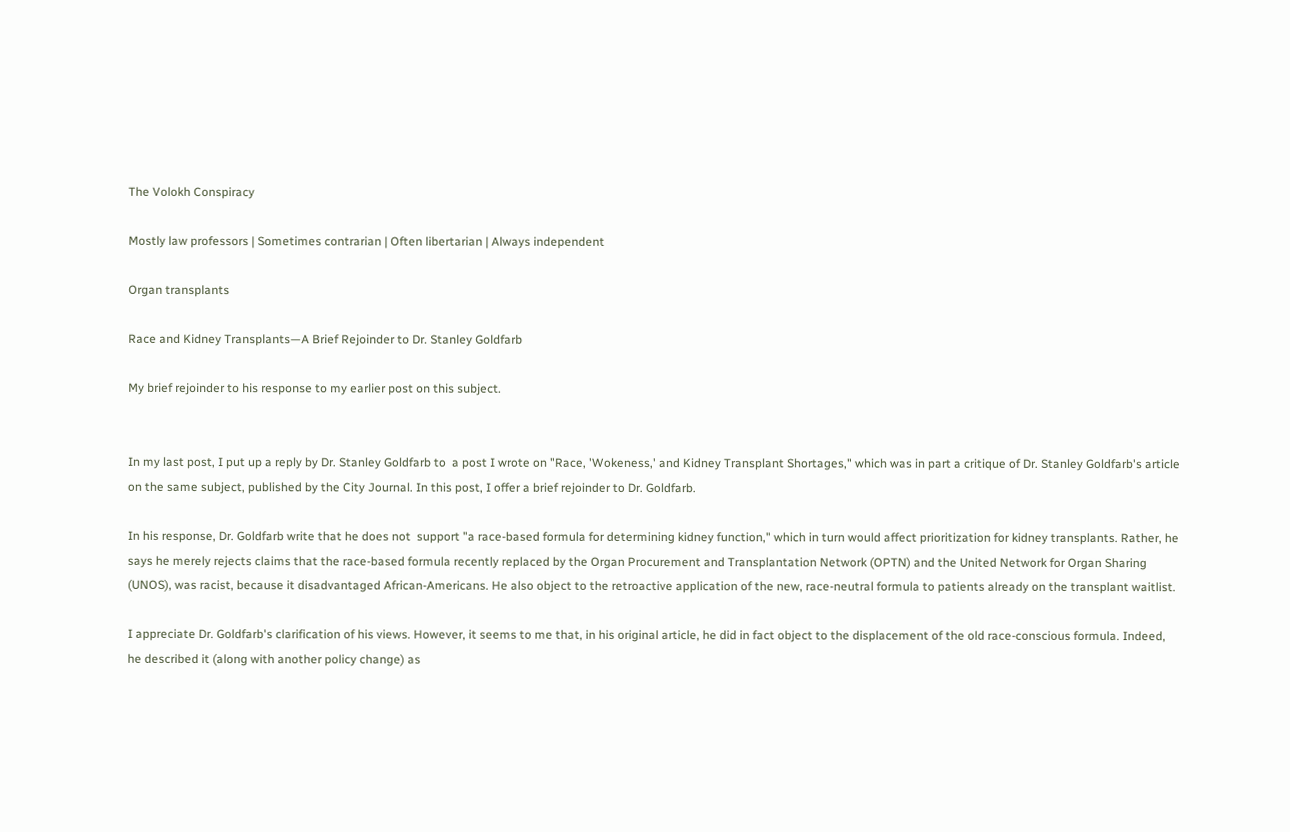The Volokh Conspiracy

Mostly law professors | Sometimes contrarian | Often libertarian | Always independent

Organ transplants

Race and Kidney Transplants—A Brief Rejoinder to Dr. Stanley Goldfarb

My brief rejoinder to his response to my earlier post on this subject.


In my last post, I put up a reply by Dr. Stanley Goldfarb to  a post I wrote on "Race, 'Wokeness,' and Kidney Transplant Shortages," which was in part a critique of Dr. Stanley Goldfarb's article on the same subject, published by the City Journal. In this post, I offer a brief rejoinder to Dr. Goldfarb.

In his response, Dr. Goldfarb write that he does not  support "a race-based formula for determining kidney function," which in turn would affect prioritization for kidney transplants. Rather, he says he merely rejects claims that the race-based formula recently replaced by the Organ Procurement and Transplantation Network (OPTN) and the United Network for Organ Sharing (UNOS), was racist, because it disadvantaged African-Americans. He also object to the retroactive application of the new, race-neutral formula to patients already on the transplant waitlist.

I appreciate Dr. Goldfarb's clarification of his views. However, it seems to me that, in his original article, he did in fact object to the displacement of the old race-conscious formula. Indeed, he described it (along with another policy change) as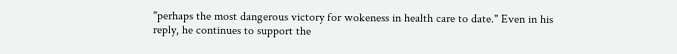"perhaps the most dangerous victory for wokeness in health care to date." Even in his reply, he continues to support the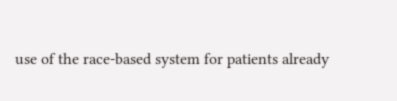use of the race-based system for patients already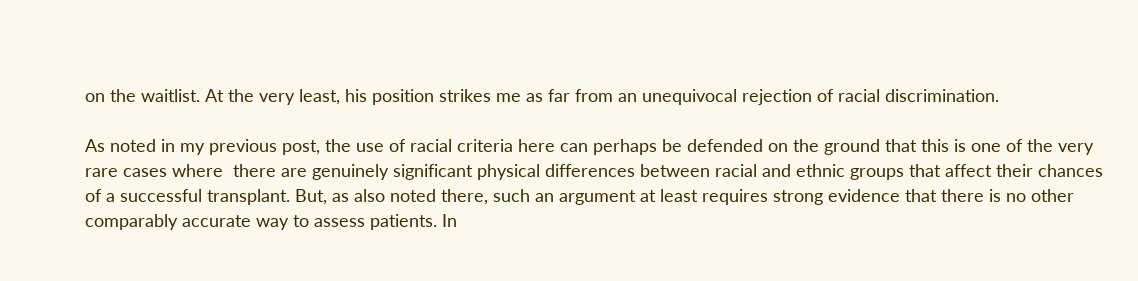on the waitlist. At the very least, his position strikes me as far from an unequivocal rejection of racial discrimination.

As noted in my previous post, the use of racial criteria here can perhaps be defended on the ground that this is one of the very rare cases where  there are genuinely significant physical differences between racial and ethnic groups that affect their chances of a successful transplant. But, as also noted there, such an argument at least requires strong evidence that there is no other comparably accurate way to assess patients. In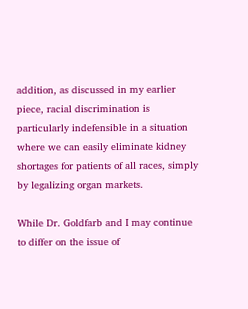addition, as discussed in my earlier piece, racial discrimination is particularly indefensible in a situation where we can easily eliminate kidney shortages for patients of all races, simply by legalizing organ markets.

While Dr. Goldfarb and I may continue to differ on the issue of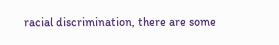racial discrimination, there are some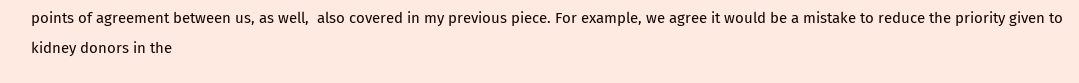points of agreement between us, as well,  also covered in my previous piece. For example, we agree it would be a mistake to reduce the priority given to kidney donors in the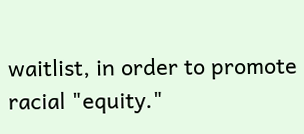waitlist, in order to promote racial "equity."